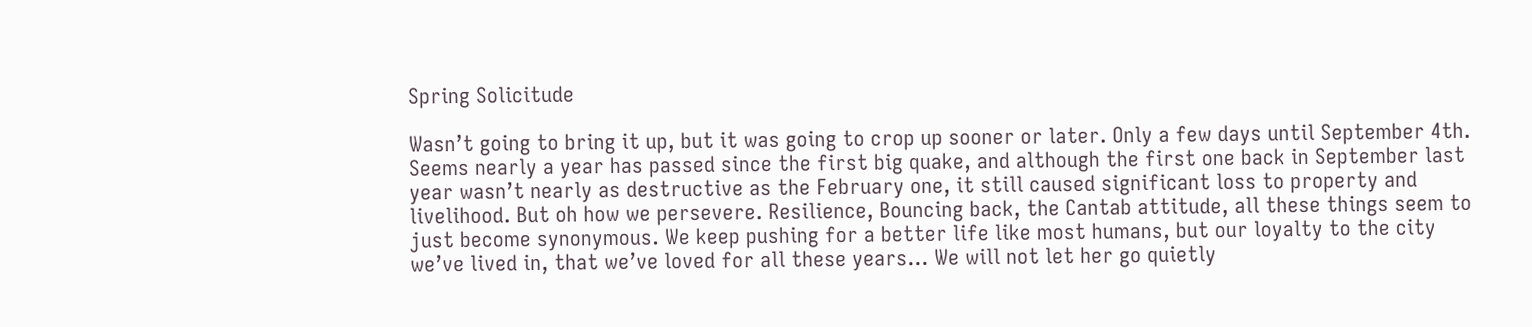Spring Solicitude

Wasn’t going to bring it up, but it was going to crop up sooner or later. Only a few days until September 4th. Seems nearly a year has passed since the first big quake, and although the first one back in September last year wasn’t nearly as destructive as the February one, it still caused significant loss to property and livelihood. But oh how we persevere. Resilience, Bouncing back, the Cantab attitude, all these things seem to just become synonymous. We keep pushing for a better life like most humans, but our loyalty to the city we’ve lived in, that we’ve loved for all these years… We will not let her go quietly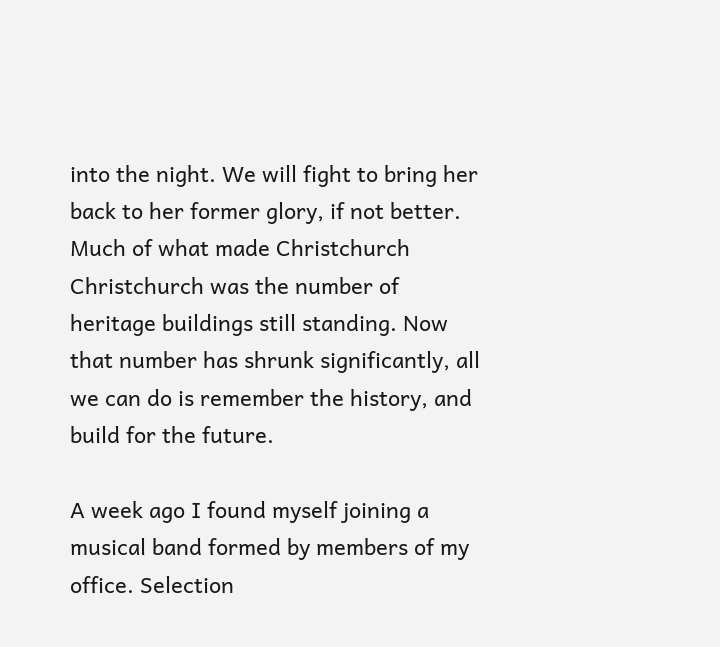into the night. We will fight to bring her back to her former glory, if not better. Much of what made Christchurch Christchurch was the number of heritage buildings still standing. Now that number has shrunk significantly, all we can do is remember the history, and build for the future.

A week ago I found myself joining a musical band formed by members of my office. Selection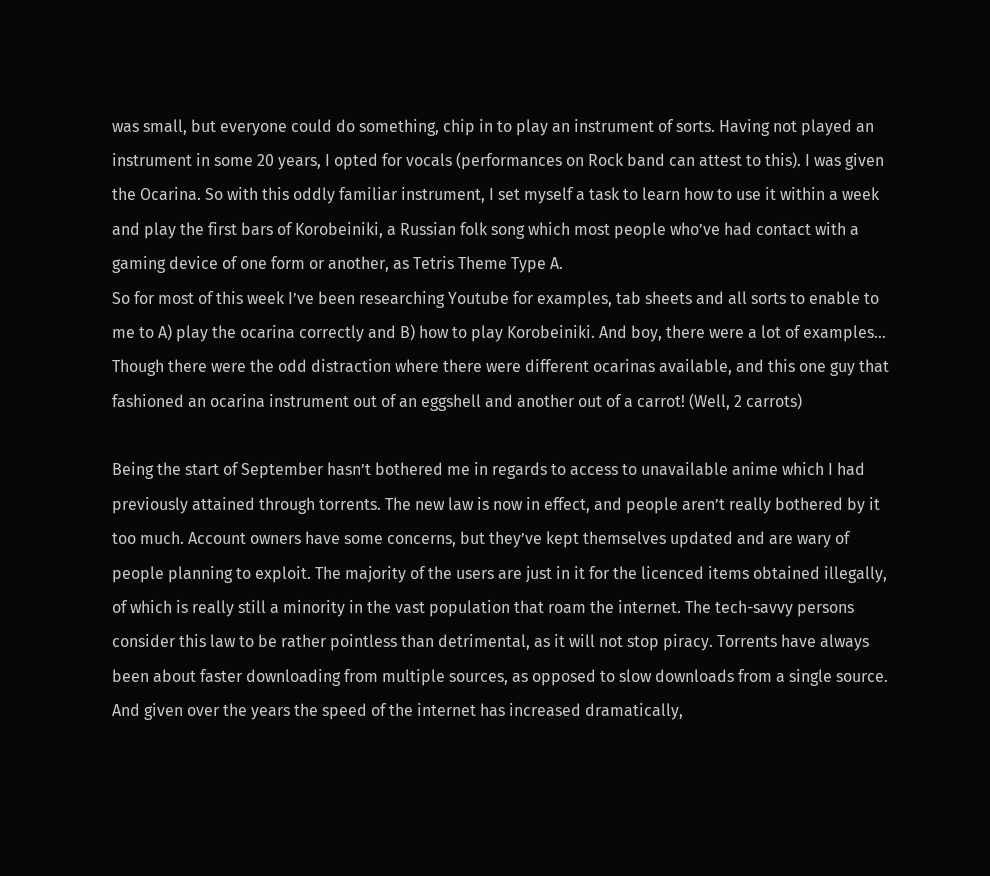was small, but everyone could do something, chip in to play an instrument of sorts. Having not played an instrument in some 20 years, I opted for vocals (performances on Rock band can attest to this). I was given the Ocarina. So with this oddly familiar instrument, I set myself a task to learn how to use it within a week and play the first bars of Korobeiniki, a Russian folk song which most people who’ve had contact with a gaming device of one form or another, as Tetris Theme Type A.
So for most of this week I’ve been researching Youtube for examples, tab sheets and all sorts to enable to me to A) play the ocarina correctly and B) how to play Korobeiniki. And boy, there were a lot of examples… Though there were the odd distraction where there were different ocarinas available, and this one guy that fashioned an ocarina instrument out of an eggshell and another out of a carrot! (Well, 2 carrots)

Being the start of September hasn’t bothered me in regards to access to unavailable anime which I had previously attained through torrents. The new law is now in effect, and people aren’t really bothered by it too much. Account owners have some concerns, but they’ve kept themselves updated and are wary of people planning to exploit. The majority of the users are just in it for the licenced items obtained illegally, of which is really still a minority in the vast population that roam the internet. The tech-savvy persons consider this law to be rather pointless than detrimental, as it will not stop piracy. Torrents have always been about faster downloading from multiple sources, as opposed to slow downloads from a single source. And given over the years the speed of the internet has increased dramatically,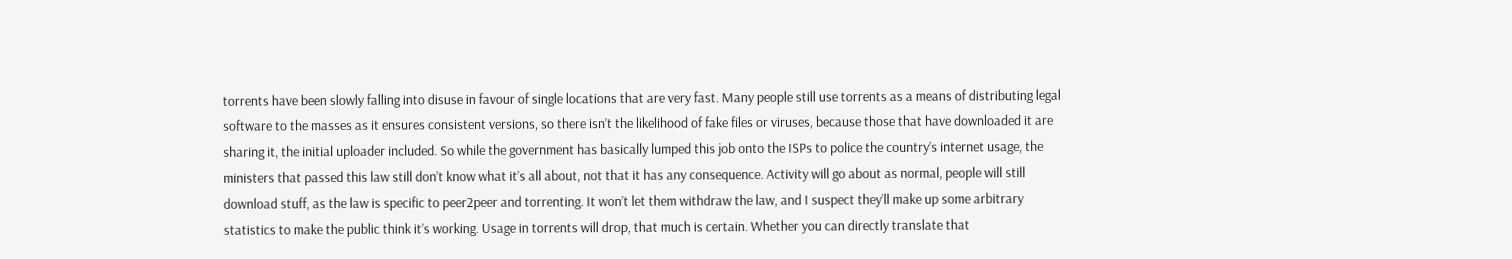torrents have been slowly falling into disuse in favour of single locations that are very fast. Many people still use torrents as a means of distributing legal software to the masses as it ensures consistent versions, so there isn’t the likelihood of fake files or viruses, because those that have downloaded it are sharing it, the initial uploader included. So while the government has basically lumped this job onto the ISPs to police the country’s internet usage, the ministers that passed this law still don’t know what it’s all about, not that it has any consequence. Activity will go about as normal, people will still download stuff, as the law is specific to peer2peer and torrenting. It won’t let them withdraw the law, and I suspect they’ll make up some arbitrary statistics to make the public think it’s working. Usage in torrents will drop, that much is certain. Whether you can directly translate that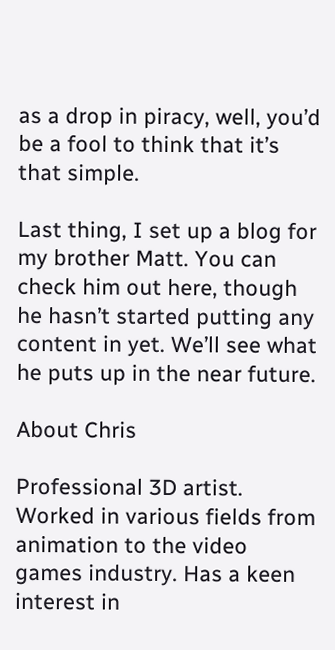as a drop in piracy, well, you’d be a fool to think that it’s that simple.

Last thing, I set up a blog for my brother Matt. You can check him out here, though he hasn’t started putting any content in yet. We’ll see what he puts up in the near future.

About Chris

Professional 3D artist. Worked in various fields from animation to the video games industry. Has a keen interest in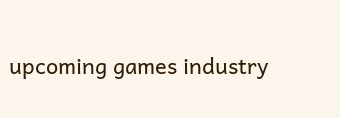upcoming games industry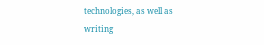technologies, as well as writing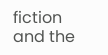fiction and the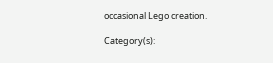occasional Lego creation.

Category(s):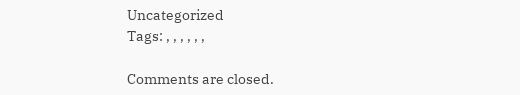Uncategorized
Tags: , , , , , ,

Comments are closed.